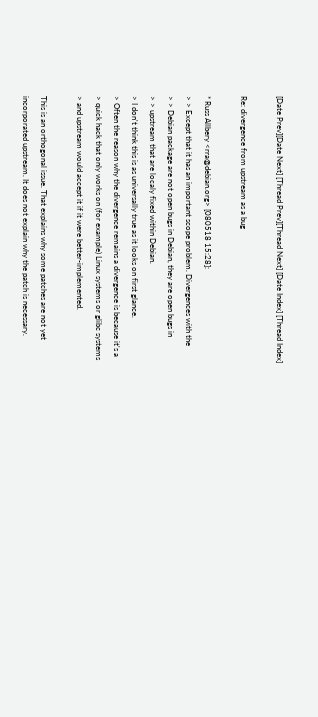[Date Prev][Date Next] [Thread Prev][Thread Next] [Date Index] [Thread Index]

Re: divergence from upstream as a bug

* Russ Allbery <rra@debian.org> [080518 15:28]:
> > Except that it has an important scope problem. Divergences with the
> > Debian package are not open bugs in Debian, they are open bugs in
> > upstream that are localy fixed within Debian.
> I don't think this is as universally true as it looks on first glance.
> Often the reason why the divergence remains a divergence is because it's a
> quick hack that only works on (for example) Linux systems or glibc systems
> and upstream would accept it if it were better-implemented.

This is an orthogonal issue. That explains why some patches are not yet
incorporated upstream. It does not explain why the patch is necessary.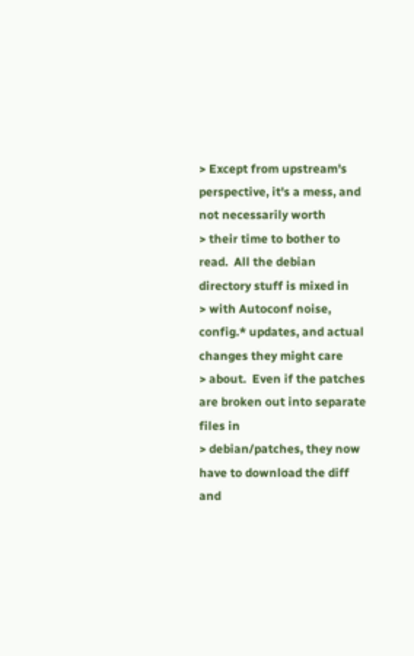> Except from upstream's perspective, it's a mess, and not necessarily worth
> their time to bother to read.  All the debian directory stuff is mixed in
> with Autoconf noise, config.* updates, and actual changes they might care
> about.  Even if the patches are broken out into separate files in
> debian/patches, they now have to download the diff and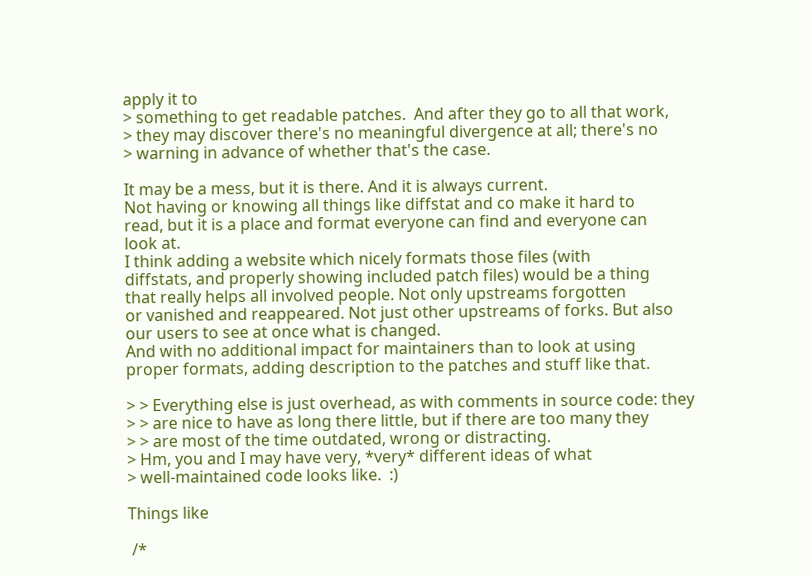apply it to
> something to get readable patches.  And after they go to all that work,
> they may discover there's no meaningful divergence at all; there's no
> warning in advance of whether that's the case.

It may be a mess, but it is there. And it is always current.
Not having or knowing all things like diffstat and co make it hard to
read, but it is a place and format everyone can find and everyone can
look at.
I think adding a website which nicely formats those files (with
diffstats, and properly showing included patch files) would be a thing
that really helps all involved people. Not only upstreams forgotten
or vanished and reappeared. Not just other upstreams of forks. But also
our users to see at once what is changed.
And with no additional impact for maintainers than to look at using
proper formats, adding description to the patches and stuff like that.

> > Everything else is just overhead, as with comments in source code: they
> > are nice to have as long there little, but if there are too many they
> > are most of the time outdated, wrong or distracting.
> Hm, you and I may have very, *very* different ideas of what
> well-maintained code looks like.  :)

Things like

 /*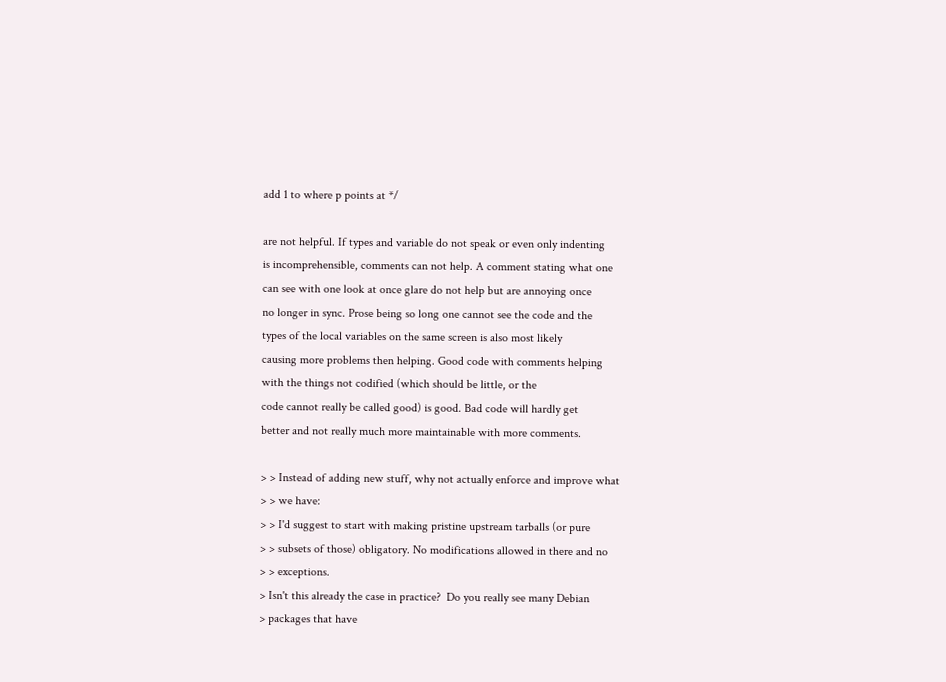add 1 to where p points at */

are not helpful. If types and variable do not speak or even only indenting
is incomprehensible, comments can not help. A comment stating what one
can see with one look at once glare do not help but are annoying once
no longer in sync. Prose being so long one cannot see the code and the
types of the local variables on the same screen is also most likely
causing more problems then helping. Good code with comments helping
with the things not codified (which should be little, or the
code cannot really be called good) is good. Bad code will hardly get
better and not really much more maintainable with more comments.

> > Instead of adding new stuff, why not actually enforce and improve what
> > we have:
> > I'd suggest to start with making pristine upstream tarballs (or pure
> > subsets of those) obligatory. No modifications allowed in there and no
> > exceptions.
> Isn't this already the case in practice?  Do you really see many Debian
> packages that have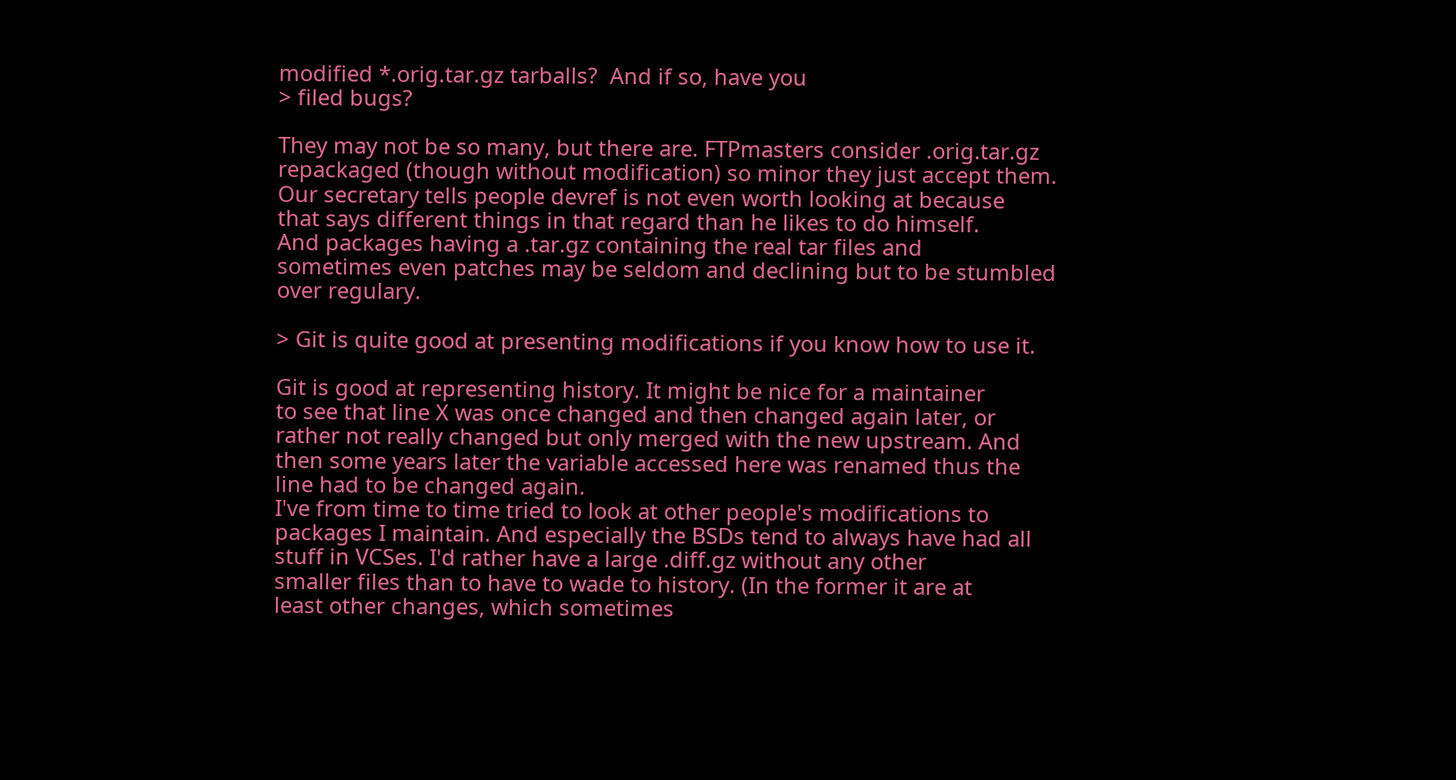modified *.orig.tar.gz tarballs?  And if so, have you
> filed bugs?

They may not be so many, but there are. FTPmasters consider .orig.tar.gz
repackaged (though without modification) so minor they just accept them.
Our secretary tells people devref is not even worth looking at because
that says different things in that regard than he likes to do himself.
And packages having a .tar.gz containing the real tar files and
sometimes even patches may be seldom and declining but to be stumbled
over regulary.

> Git is quite good at presenting modifications if you know how to use it.

Git is good at representing history. It might be nice for a maintainer
to see that line X was once changed and then changed again later, or
rather not really changed but only merged with the new upstream. And
then some years later the variable accessed here was renamed thus the
line had to be changed again.
I've from time to time tried to look at other people's modifications to
packages I maintain. And especially the BSDs tend to always have had all
stuff in VCSes. I'd rather have a large .diff.gz without any other
smaller files than to have to wade to history. (In the former it are at
least other changes, which sometimes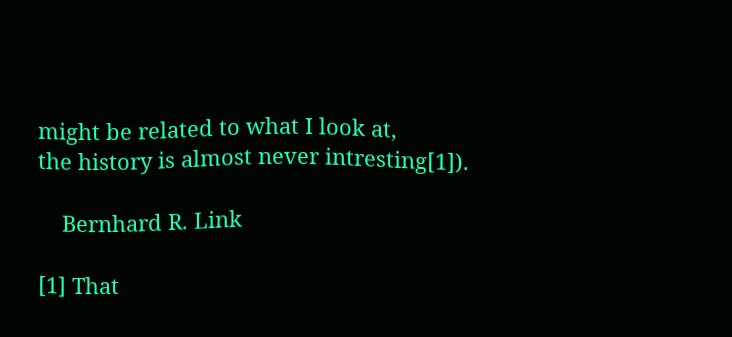might be related to what I look at,
the history is almost never intresting[1]).

    Bernhard R. Link

[1] That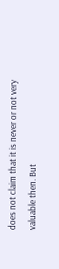does not claim that it is never or not very valuable then. But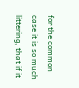for the common case it is so much littering, that if it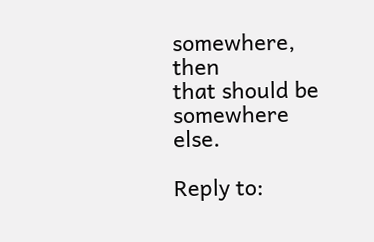somewhere, then
that should be somewhere else.

Reply to: